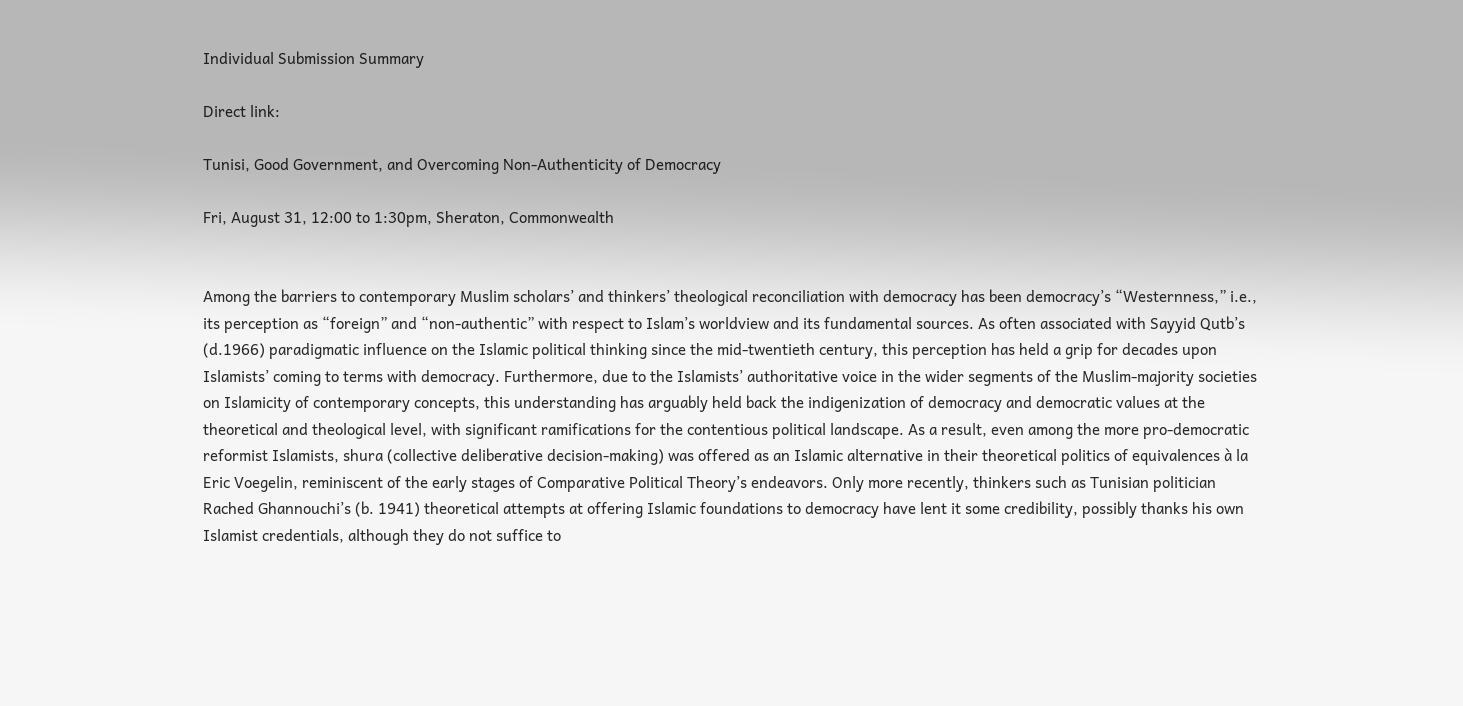Individual Submission Summary

Direct link:

Tunisi, Good Government, and Overcoming Non-Authenticity of Democracy

Fri, August 31, 12:00 to 1:30pm, Sheraton, Commonwealth


Among the barriers to contemporary Muslim scholars’ and thinkers’ theological reconciliation with democracy has been democracy’s “Westernness,” i.e., its perception as “foreign” and “non-authentic” with respect to Islam’s worldview and its fundamental sources. As often associated with Sayyid Qutb’s (d.1966) paradigmatic influence on the Islamic political thinking since the mid-twentieth century, this perception has held a grip for decades upon Islamists’ coming to terms with democracy. Furthermore, due to the Islamists’ authoritative voice in the wider segments of the Muslim-majority societies on Islamicity of contemporary concepts, this understanding has arguably held back the indigenization of democracy and democratic values at the theoretical and theological level, with significant ramifications for the contentious political landscape. As a result, even among the more pro-democratic reformist Islamists, shura (collective deliberative decision-making) was offered as an Islamic alternative in their theoretical politics of equivalences à la Eric Voegelin, reminiscent of the early stages of Comparative Political Theory’s endeavors. Only more recently, thinkers such as Tunisian politician Rached Ghannouchi’s (b. 1941) theoretical attempts at offering Islamic foundations to democracy have lent it some credibility, possibly thanks his own Islamist credentials, although they do not suffice to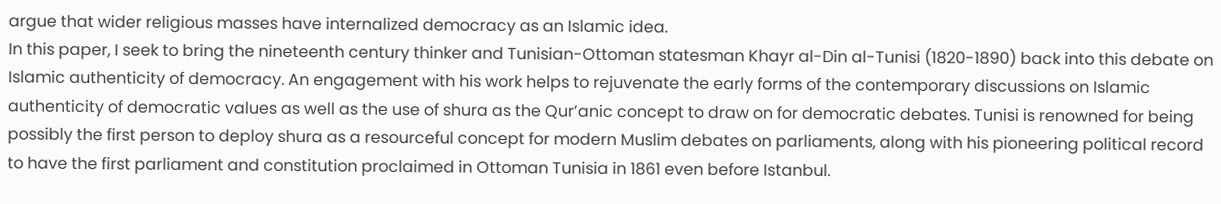argue that wider religious masses have internalized democracy as an Islamic idea.
In this paper, I seek to bring the nineteenth century thinker and Tunisian-Ottoman statesman Khayr al-Din al-Tunisi (1820-1890) back into this debate on Islamic authenticity of democracy. An engagement with his work helps to rejuvenate the early forms of the contemporary discussions on Islamic authenticity of democratic values as well as the use of shura as the Qur’anic concept to draw on for democratic debates. Tunisi is renowned for being possibly the first person to deploy shura as a resourceful concept for modern Muslim debates on parliaments, along with his pioneering political record to have the first parliament and constitution proclaimed in Ottoman Tunisia in 1861 even before Istanbul.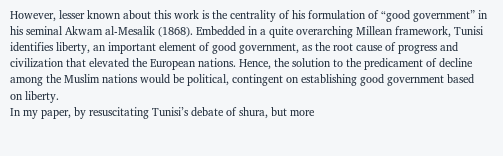However, lesser known about this work is the centrality of his formulation of “good government” in his seminal Akwam al-Mesalik (1868). Embedded in a quite overarching Millean framework, Tunisi identifies liberty, an important element of good government, as the root cause of progress and civilization that elevated the European nations. Hence, the solution to the predicament of decline among the Muslim nations would be political, contingent on establishing good government based on liberty.
In my paper, by resuscitating Tunisi’s debate of shura, but more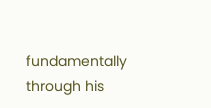fundamentally through his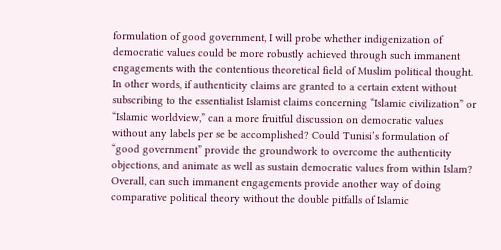formulation of good government, I will probe whether indigenization of democratic values could be more robustly achieved through such immanent engagements with the contentious theoretical field of Muslim political thought. In other words, if authenticity claims are granted to a certain extent without subscribing to the essentialist Islamist claims concerning “Islamic civilization” or “Islamic worldview,” can a more fruitful discussion on democratic values without any labels per se be accomplished? Could Tunisi’s formulation of “good government” provide the groundwork to overcome the authenticity objections, and animate as well as sustain democratic values from within Islam? Overall, can such immanent engagements provide another way of doing comparative political theory without the double pitfalls of Islamic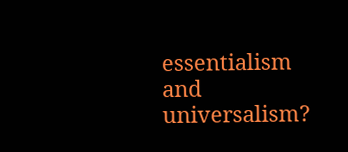essentialism and universalism?